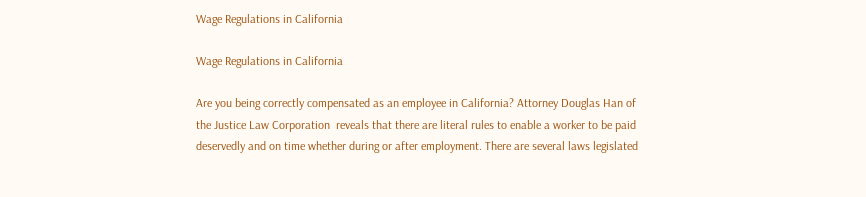Wage Regulations in California

Wage Regulations in California

Are you being correctly compensated as an employee in California? Attorney Douglas Han of the Justice Law Corporation  reveals that there are literal rules to enable a worker to be paid deservedly and on time whether during or after employment. There are several laws legislated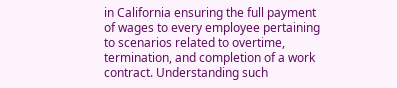in California ensuring the full payment of wages to every employee pertaining to scenarios related to overtime, termination, and completion of a work contract. Understanding such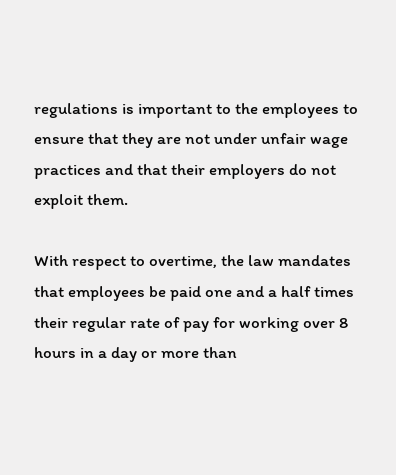regulations is important to the employees to ensure that they are not under unfair wage practices and that their employers do not exploit them.

With respect to overtime, the law mandates that employees be paid one and a half times their regular rate of pay for working over 8 hours in a day or more than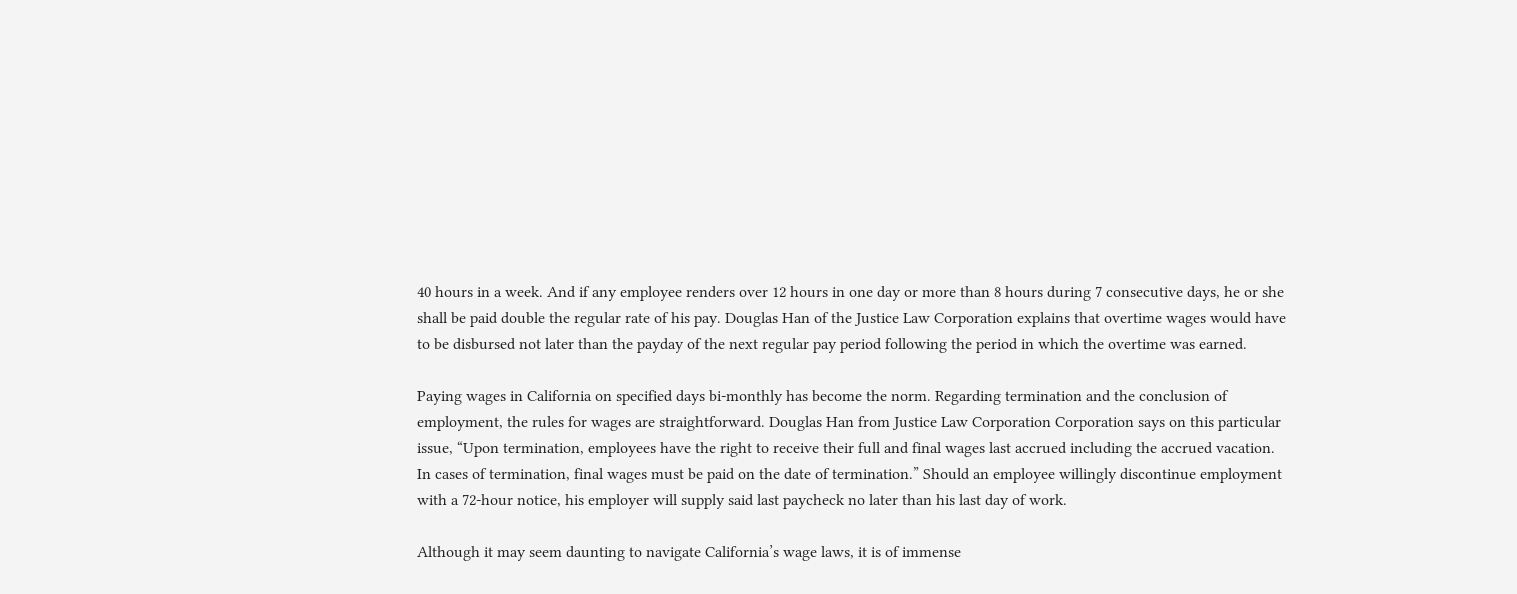40 hours in a week. And if any employee renders over 12 hours in one day or more than 8 hours during 7 consecutive days, he or she shall be paid double the regular rate of his pay. Douglas Han of the Justice Law Corporation explains that overtime wages would have to be disbursed not later than the payday of the next regular pay period following the period in which the overtime was earned.

Paying wages in California on specified days bi-monthly has become the norm. Regarding termination and the conclusion of employment, the rules for wages are straightforward. Douglas Han from Justice Law Corporation Corporation says on this particular issue, “Upon termination, employees have the right to receive their full and final wages last accrued including the accrued vacation. In cases of termination, final wages must be paid on the date of termination.” Should an employee willingly discontinue employment with a 72-hour notice, his employer will supply said last paycheck no later than his last day of work.

Although it may seem daunting to navigate California’s wage laws, it is of immense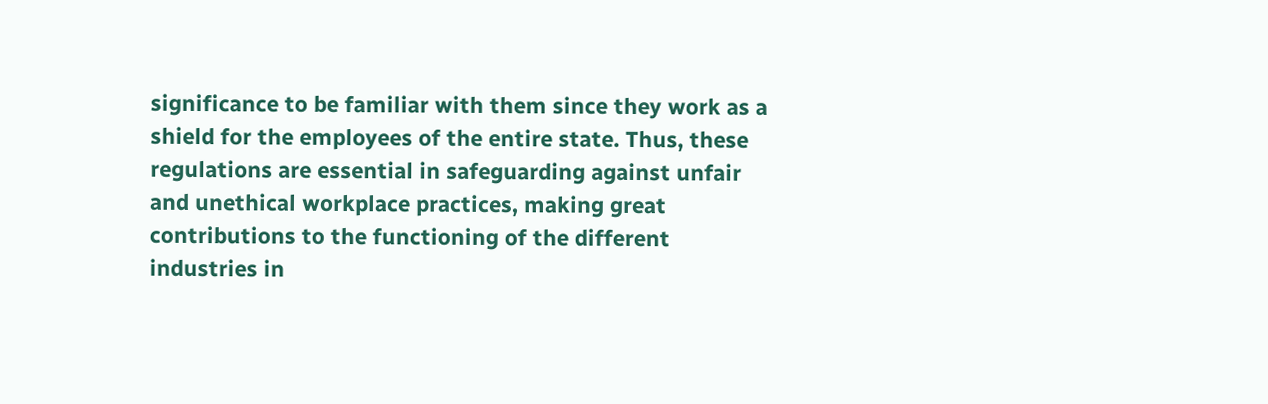significance to be familiar with them since they work as a shield for the employees of the entire state. Thus, these regulations are essential in safeguarding against unfair and unethical workplace practices, making great contributions to the functioning of the different industries in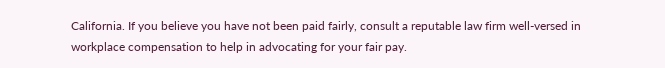California. If you believe you have not been paid fairly, consult a reputable law firm well-versed in workplace compensation to help in advocating for your fair pay.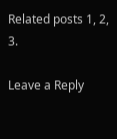Related posts 1, 2, 3.

Leave a Reply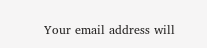Your email address will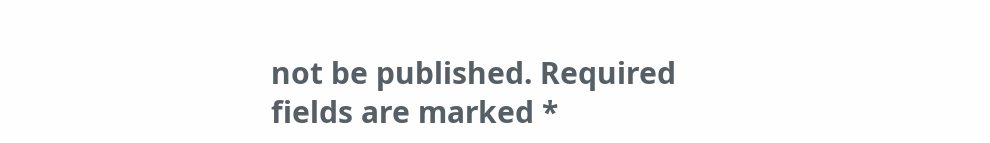not be published. Required fields are marked *